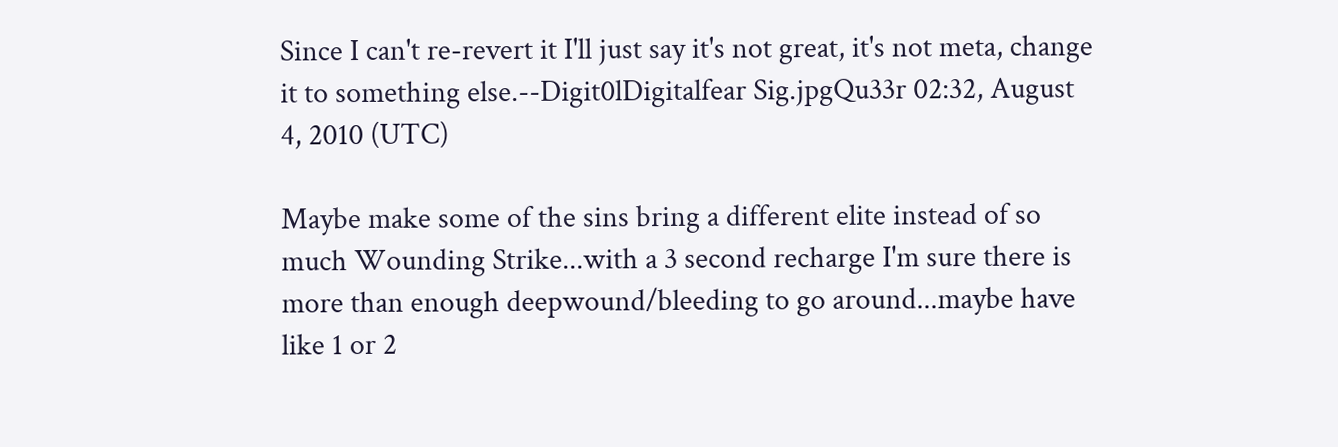Since I can't re-revert it I'll just say it's not great, it's not meta, change it to something else.--Digit0lDigitalfear Sig.jpgQu33r 02:32, August 4, 2010 (UTC)

Maybe make some of the sins bring a different elite instead of so much Wounding Strike...with a 3 second recharge I'm sure there is more than enough deepwound/bleeding to go around...maybe have like 1 or 2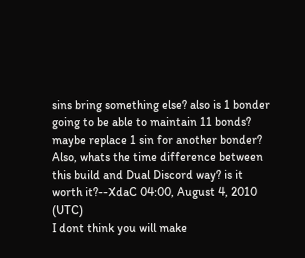sins bring something else? also is 1 bonder going to be able to maintain 11 bonds? maybe replace 1 sin for another bonder? Also, whats the time difference between this build and Dual Discord way? is it worth it?--XdaC 04:00, August 4, 2010 (UTC)
I dont think you will make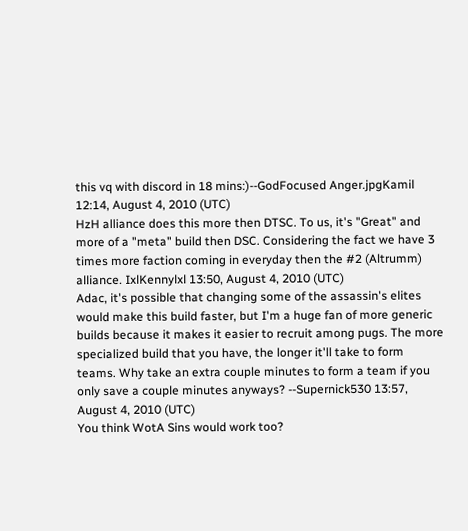this vq with discord in 18 mins:)--GodFocused Anger.jpgKamil 12:14, August 4, 2010 (UTC)
HzH alliance does this more then DTSC. To us, it's "Great" and more of a "meta" build then DSC. Considering the fact we have 3 times more faction coming in everyday then the #2 (Altrumm) alliance. IxlKennylxl 13:50, August 4, 2010 (UTC)
Adac, it's possible that changing some of the assassin's elites would make this build faster, but I'm a huge fan of more generic builds because it makes it easier to recruit among pugs. The more specialized build that you have, the longer it'll take to form teams. Why take an extra couple minutes to form a team if you only save a couple minutes anyways? --Supernick530 13:57, August 4, 2010 (UTC)
You think WotA Sins would work too?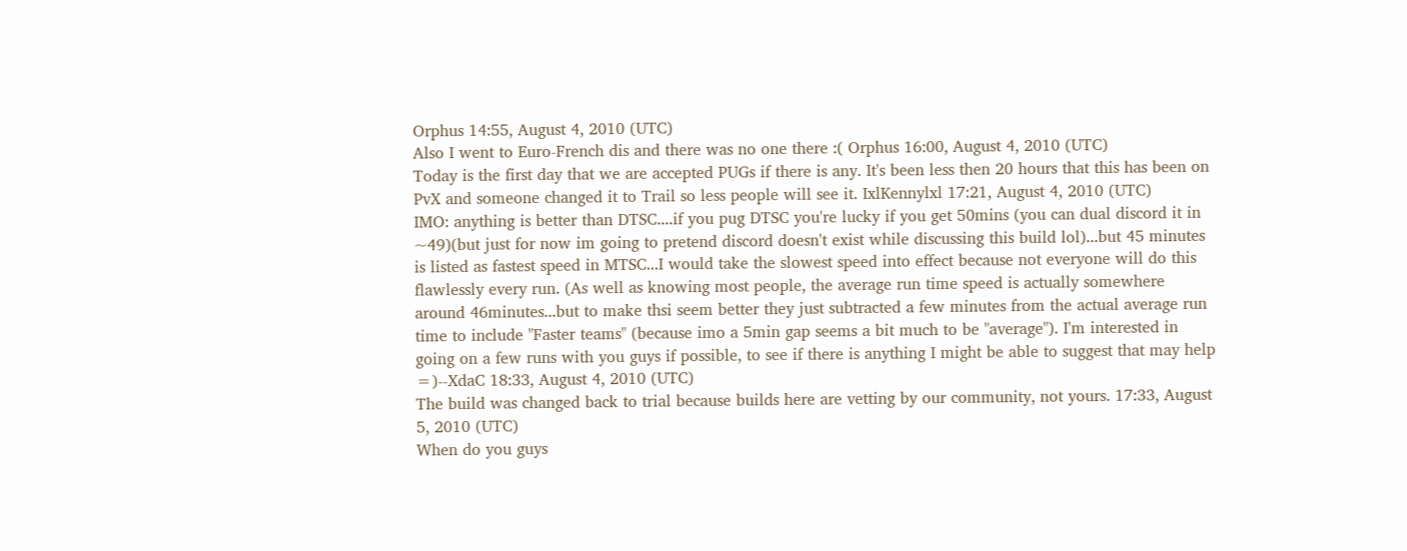Orphus 14:55, August 4, 2010 (UTC)
Also I went to Euro-French dis and there was no one there :( Orphus 16:00, August 4, 2010 (UTC)
Today is the first day that we are accepted PUGs if there is any. It's been less then 20 hours that this has been on PvX and someone changed it to Trail so less people will see it. IxlKennylxl 17:21, August 4, 2010 (UTC)
IMO: anything is better than DTSC....if you pug DTSC you're lucky if you get 50mins (you can dual discord it in ~49)(but just for now im going to pretend discord doesn't exist while discussing this build lol)...but 45 minutes is listed as fastest speed in MTSC...I would take the slowest speed into effect because not everyone will do this flawlessly every run. (As well as knowing most people, the average run time speed is actually somewhere around 46minutes...but to make thsi seem better they just subtracted a few minutes from the actual average run time to include "Faster teams" (because imo a 5min gap seems a bit much to be "average"). I'm interested in going on a few runs with you guys if possible, to see if there is anything I might be able to suggest that may help =)--XdaC 18:33, August 4, 2010 (UTC)
The build was changed back to trial because builds here are vetting by our community, not yours. 17:33, August 5, 2010 (UTC)
When do you guys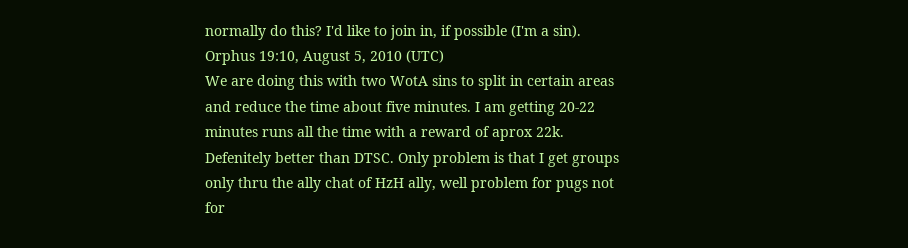normally do this? I'd like to join in, if possible (I'm a sin). Orphus 19:10, August 5, 2010 (UTC)
We are doing this with two WotA sins to split in certain areas and reduce the time about five minutes. I am getting 20-22 minutes runs all the time with a reward of aprox 22k. Defenitely better than DTSC. Only problem is that I get groups only thru the ally chat of HzH ally, well problem for pugs not for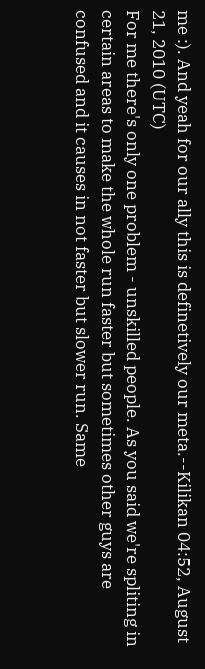me :). And yeah for our ally this is definetively our meta.--Kilikan 04:52, August 21, 2010 (UTC)
For me there's only one problem - unskilled people. As you said we're spliting in certain areas to make the whole run faster but sometimes other guys are confused and it causes in not faster but slower run. Same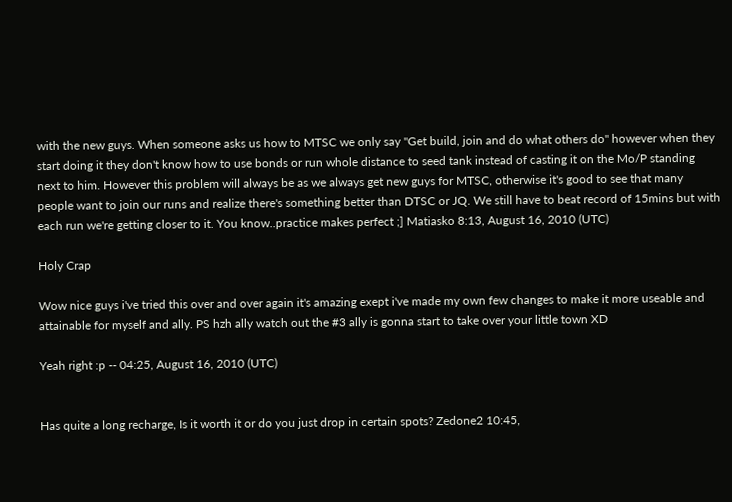with the new guys. When someone asks us how to MTSC we only say "Get build, join and do what others do" however when they start doing it they don't know how to use bonds or run whole distance to seed tank instead of casting it on the Mo/P standing next to him. However this problem will always be as we always get new guys for MTSC, otherwise it's good to see that many people want to join our runs and realize there's something better than DTSC or JQ. We still have to beat record of 15mins but with each run we're getting closer to it. You know..practice makes perfect ;] Matiasko 8:13, August 16, 2010 (UTC)

Holy Crap

Wow nice guys i've tried this over and over again it's amazing exept i've made my own few changes to make it more useable and attainable for myself and ally. PS hzh ally watch out the #3 ally is gonna start to take over your little town XD

Yeah right :p -- 04:25, August 16, 2010 (UTC)


Has quite a long recharge, Is it worth it or do you just drop in certain spots? Zedone2 10:45,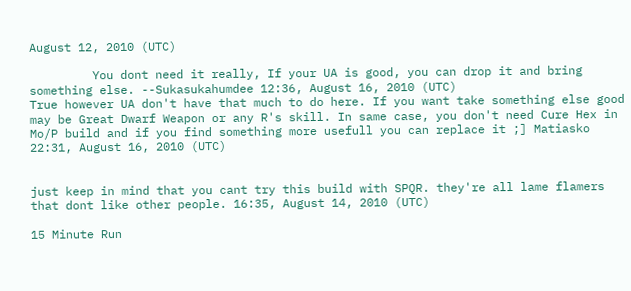August 12, 2010 (UTC)

         You dont need it really, If your UA is good, you can drop it and bring something else. --Sukasukahumdee 12:36, August 16, 2010 (UTC)
True however UA don't have that much to do here. If you want take something else good may be Great Dwarf Weapon or any R's skill. In same case, you don't need Cure Hex in Mo/P build and if you find something more usefull you can replace it ;] Matiasko 22:31, August 16, 2010 (UTC)


just keep in mind that you cant try this build with SPQR. they're all lame flamers that dont like other people. 16:35, August 14, 2010 (UTC)

15 Minute Run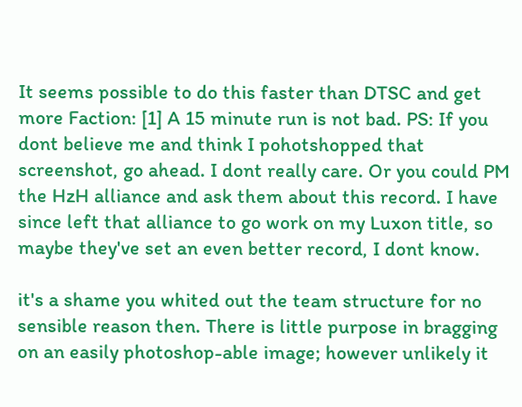It seems possible to do this faster than DTSC and get more Faction: [1] A 15 minute run is not bad. PS: If you dont believe me and think I pohotshopped that screenshot, go ahead. I dont really care. Or you could PM the HzH alliance and ask them about this record. I have since left that alliance to go work on my Luxon title, so maybe they've set an even better record, I dont know.

it's a shame you whited out the team structure for no sensible reason then. There is little purpose in bragging on an easily photoshop-able image; however unlikely it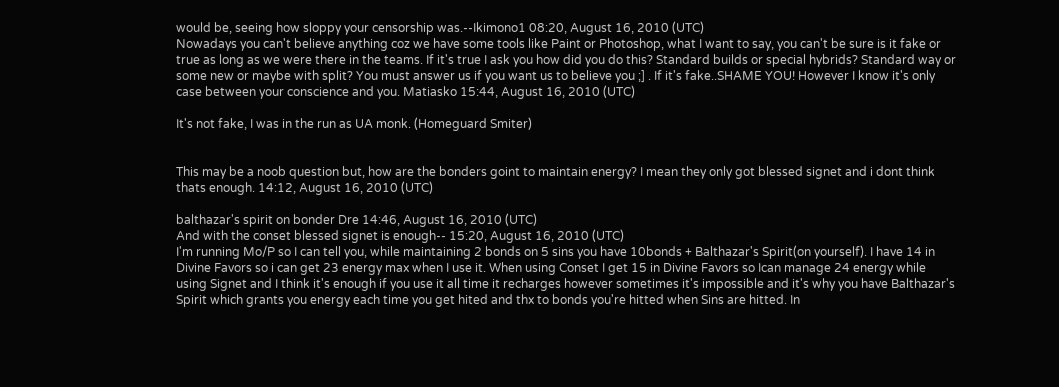would be, seeing how sloppy your censorship was.--Ikimono1 08:20, August 16, 2010 (UTC)
Nowadays you can't believe anything coz we have some tools like Paint or Photoshop, what I want to say, you can't be sure is it fake or true as long as we were there in the teams. If it's true I ask you how did you do this? Standard builds or special hybrids? Standard way or some new or maybe with split? You must answer us if you want us to believe you ;] . If it's fake..SHAME YOU! However I know it's only case between your conscience and you. Matiasko 15:44, August 16, 2010 (UTC)

It's not fake, I was in the run as UA monk. (Homeguard Smiter)


This may be a noob question but, how are the bonders goint to maintain energy? I mean they only got blessed signet and i dont think thats enough. 14:12, August 16, 2010 (UTC)

balthazar's spirit on bonder Dre 14:46, August 16, 2010 (UTC)
And with the conset blessed signet is enough-- 15:20, August 16, 2010 (UTC)
I'm running Mo/P so I can tell you, while maintaining 2 bonds on 5 sins you have 10bonds + Balthazar's Spirit(on yourself). I have 14 in Divine Favors so i can get 23 energy max when I use it. When using Conset I get 15 in Divine Favors so Ican manage 24 energy while using Signet and I think it's enough if you use it all time it recharges however sometimes it's impossible and it's why you have Balthazar's Spirit which grants you energy each time you get hited and thx to bonds you're hitted when Sins are hitted. In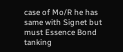case of Mo/R he has same with Signet but must Essence Bond tanking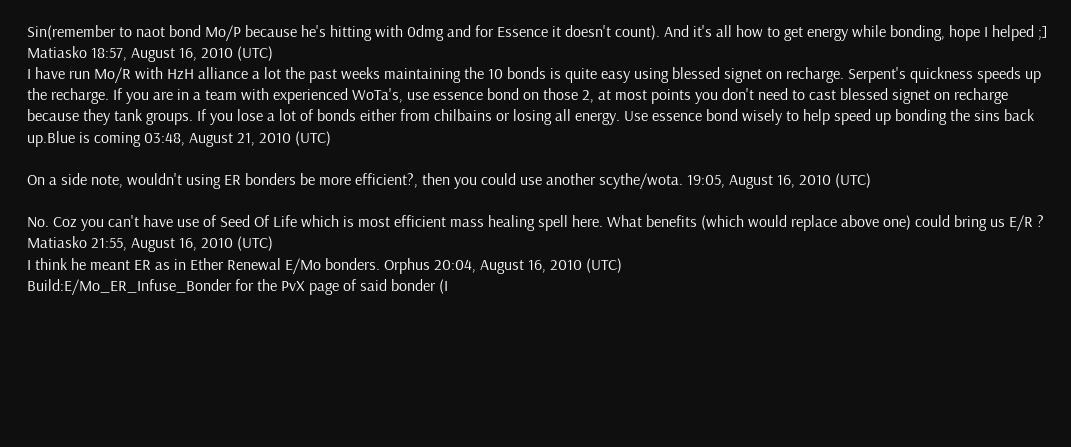Sin(remember to naot bond Mo/P because he's hitting with 0dmg and for Essence it doesn't count). And it's all how to get energy while bonding, hope I helped ;] Matiasko 18:57, August 16, 2010 (UTC)
I have run Mo/R with HzH alliance a lot the past weeks maintaining the 10 bonds is quite easy using blessed signet on recharge. Serpent's quickness speeds up the recharge. If you are in a team with experienced WoTa's, use essence bond on those 2, at most points you don't need to cast blessed signet on recharge because they tank groups. If you lose a lot of bonds either from chilbains or losing all energy. Use essence bond wisely to help speed up bonding the sins back up.Blue is coming 03:48, August 21, 2010 (UTC)

On a side note, wouldn't using ER bonders be more efficient?, then you could use another scythe/wota. 19:05, August 16, 2010 (UTC)

No. Coz you can't have use of Seed Of Life which is most efficient mass healing spell here. What benefits (which would replace above one) could bring us E/R ? Matiasko 21:55, August 16, 2010 (UTC)
I think he meant ER as in Ether Renewal E/Mo bonders. Orphus 20:04, August 16, 2010 (UTC)
Build:E/Mo_ER_Infuse_Bonder for the PvX page of said bonder (I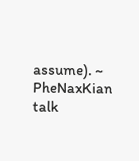assume). ~ PheNaxKian talk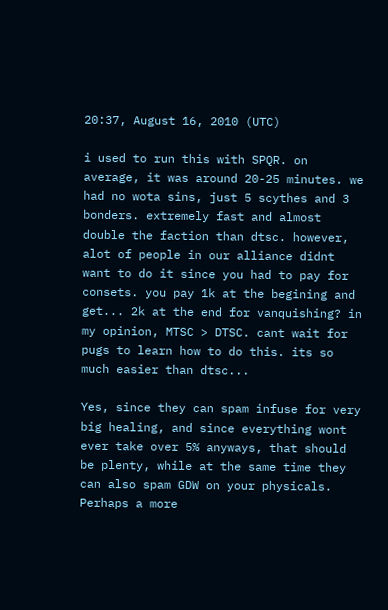20:37, August 16, 2010 (UTC)

i used to run this with SPQR. on average, it was around 20-25 minutes. we had no wota sins, just 5 scythes and 3 bonders. extremely fast and almost double the faction than dtsc. however, alot of people in our alliance didnt want to do it since you had to pay for consets. you pay 1k at the begining and get... 2k at the end for vanquishing? in my opinion, MTSC > DTSC. cant wait for pugs to learn how to do this. its so much easier than dtsc...

Yes, since they can spam infuse for very big healing, and since everything wont ever take over 5% anyways, that should be plenty, while at the same time they can also spam GDW on your physicals. Perhaps a more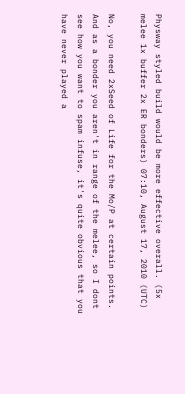Physway styled build would be more effective overall. (5x melee 1x buffer 2x ER bonders) 07:10, August 17, 2010 (UTC)

No, you need 2xSeed of Life for the Mo/P at certain points. And as a bonder you aren't in range of the melee, so I dont see how you want to spam infuse, it's quite obvious that you have never played a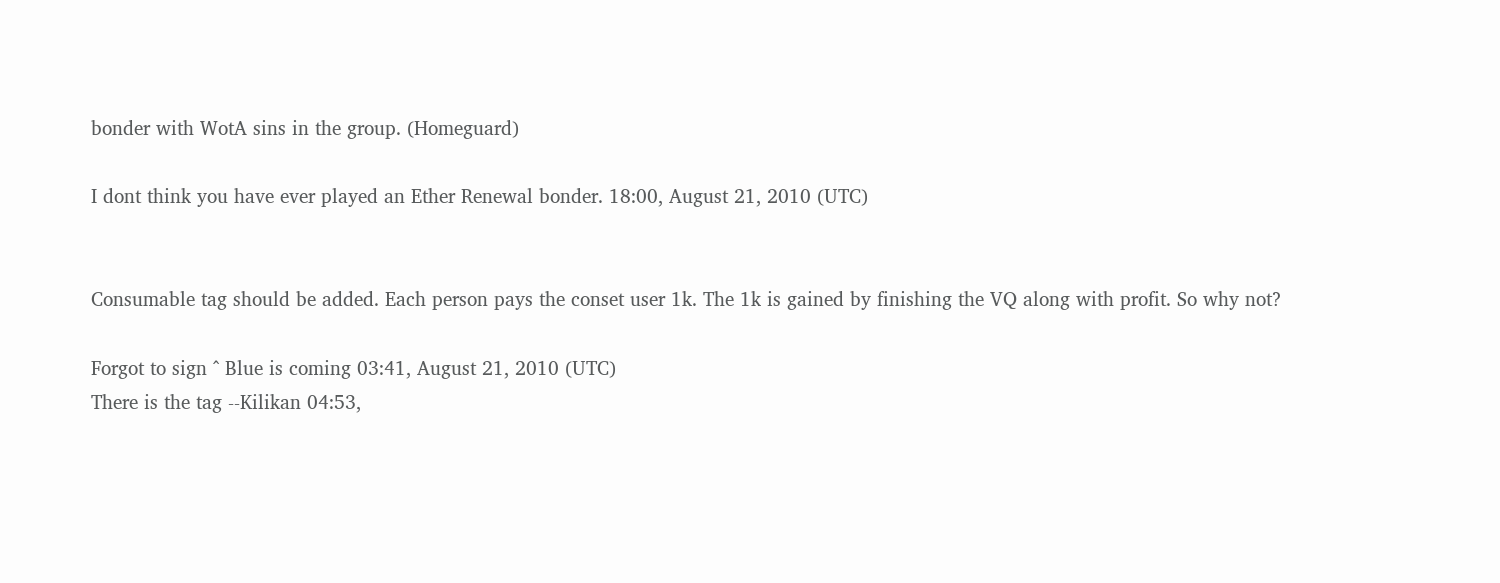bonder with WotA sins in the group. (Homeguard)

I dont think you have ever played an Ether Renewal bonder. 18:00, August 21, 2010 (UTC)


Consumable tag should be added. Each person pays the conset user 1k. The 1k is gained by finishing the VQ along with profit. So why not?

Forgot to sign ^ Blue is coming 03:41, August 21, 2010 (UTC)
There is the tag --Kilikan 04:53,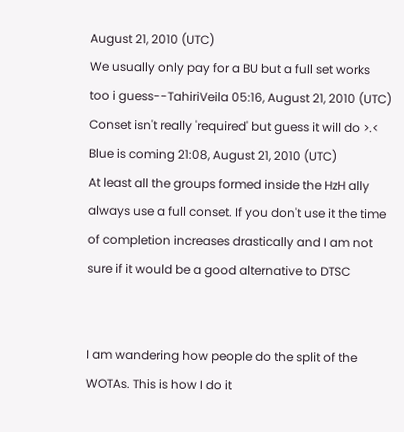August 21, 2010 (UTC)
We usually only pay for a BU but a full set works too i guess--TahiriVeila 05:16, August 21, 2010 (UTC)
Conset isn't really 'required' but guess it will do >.< Blue is coming 21:08, August 21, 2010 (UTC)
At least all the groups formed inside the HzH ally always use a full conset. If you don't use it the time of completion increases drastically and I am not sure if it would be a good alternative to DTSC


I am wandering how people do the split of the WOTAs. This is how I do it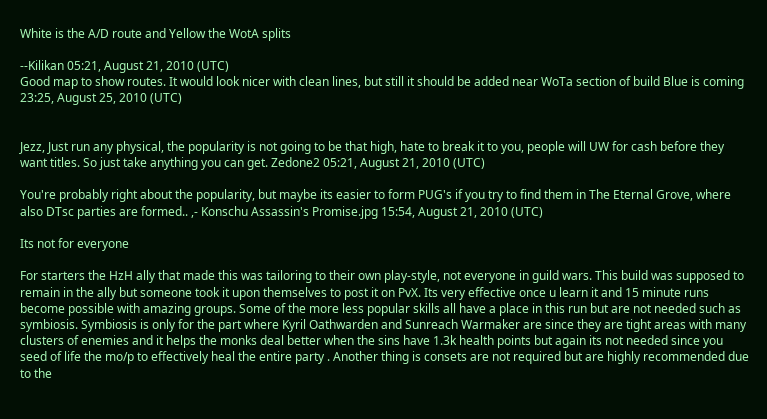White is the A/D route and Yellow the WotA splits

--Kilikan 05:21, August 21, 2010 (UTC)
Good map to show routes. It would look nicer with clean lines, but still it should be added near WoTa section of build Blue is coming 23:25, August 25, 2010 (UTC)


Jezz, Just run any physical, the popularity is not going to be that high, hate to break it to you, people will UW for cash before they want titles. So just take anything you can get. Zedone2 05:21, August 21, 2010 (UTC)

You're probably right about the popularity, but maybe its easier to form PUG's if you try to find them in The Eternal Grove, where also DTsc parties are formed.. ,- Konschu Assassin's Promise.jpg 15:54, August 21, 2010 (UTC)

Its not for everyone

For starters the HzH ally that made this was tailoring to their own play-style, not everyone in guild wars. This build was supposed to remain in the ally but someone took it upon themselves to post it on PvX. Its very effective once u learn it and 15 minute runs become possible with amazing groups. Some of the more less popular skills all have a place in this run but are not needed such as symbiosis. Symbiosis is only for the part where Kyril Oathwarden and Sunreach Warmaker are since they are tight areas with many clusters of enemies and it helps the monks deal better when the sins have 1.3k health points but again its not needed since you seed of life the mo/p to effectively heal the entire party . Another thing is consets are not required but are highly recommended due to the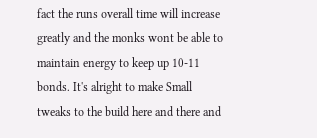fact the runs overall time will increase greatly and the monks wont be able to maintain energy to keep up 10-11 bonds. It's alright to make Small tweaks to the build here and there and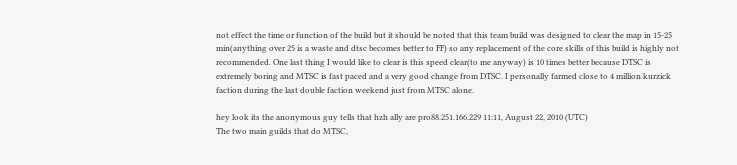not effect the time or function of the build but it should be noted that this team build was designed to clear the map in 15-25 min(anything over 25 is a waste and dtsc becomes better to FF) so any replacement of the core skills of this build is highly not recommended. One last thing I would like to clear is this speed clear(to me anyway) is 10 times better because DTSC is extremely boring and MTSC is fast paced and a very good change from DTSC. I personally farmed close to 4 million kurzick faction during the last double faction weekend just from MTSC alone.

hey look its the anonymous guy tells that hzh ally are pro88.251.166.229 11:11, August 22, 2010 (UTC)
The two main guilds that do MTSC,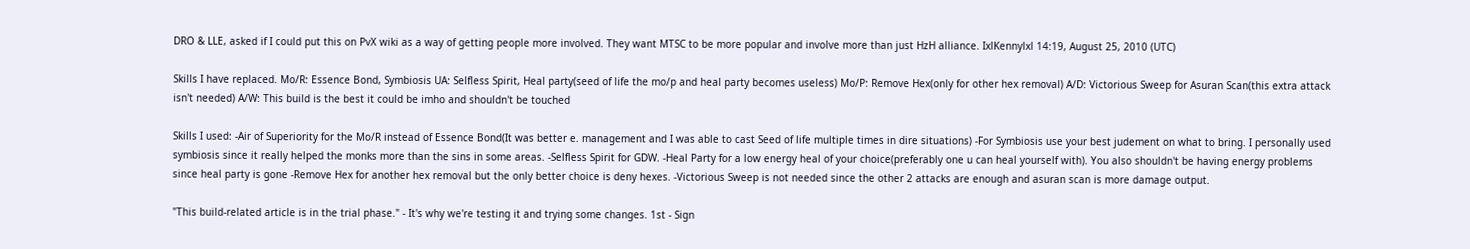DRO & LLE, asked if I could put this on PvX wiki as a way of getting people more involved. They want MTSC to be more popular and involve more than just HzH alliance. IxlKennylxl 14:19, August 25, 2010 (UTC)

Skills I have replaced. Mo/R: Essence Bond, Symbiosis UA: Selfless Spirit, Heal party(seed of life the mo/p and heal party becomes useless) Mo/P: Remove Hex(only for other hex removal) A/D: Victorious Sweep for Asuran Scan(this extra attack isn't needed) A/W: This build is the best it could be imho and shouldn't be touched

Skills I used: -Air of Superiority for the Mo/R instead of Essence Bond(It was better e. management and I was able to cast Seed of life multiple times in dire situations) -For Symbiosis use your best judement on what to bring. I personally used symbiosis since it really helped the monks more than the sins in some areas. -Selfless Spirit for GDW. -Heal Party for a low energy heal of your choice(preferably one u can heal yourself with). You also shouldn't be having energy problems since heal party is gone -Remove Hex for another hex removal but the only better choice is deny hexes. -Victorious Sweep is not needed since the other 2 attacks are enough and asuran scan is more damage output.

"This build-related article is in the trial phase." - It's why we're testing it and trying some changes. 1st - Sign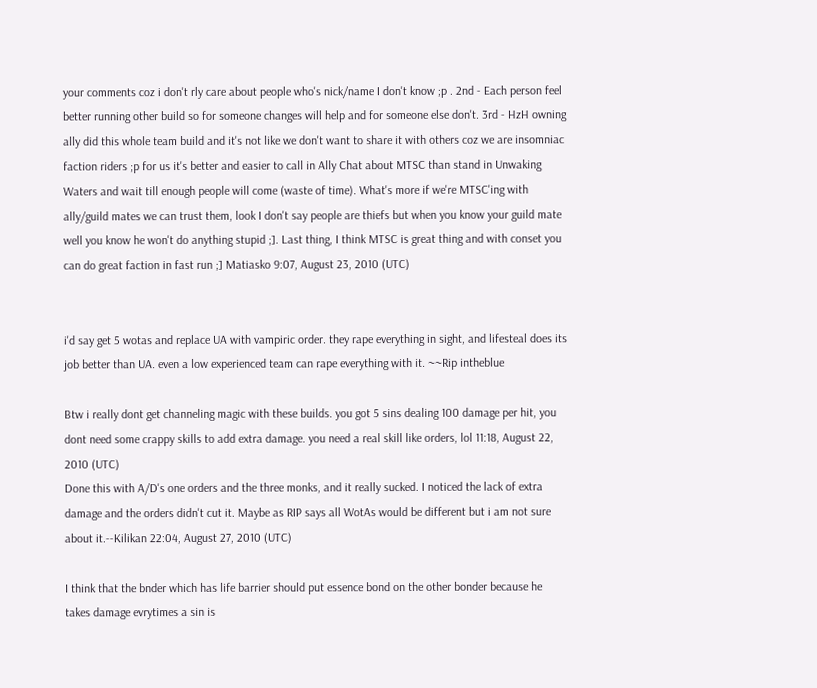your comments coz i don't rly care about people who's nick/name I don't know ;p . 2nd - Each person feel better running other build so for someone changes will help and for someone else don't. 3rd - HzH owning ally did this whole team build and it's not like we don't want to share it with others coz we are insomniac faction riders ;p for us it's better and easier to call in Ally Chat about MTSC than stand in Unwaking Waters and wait till enough people will come (waste of time). What's more if we're MTSC'ing with ally/guild mates we can trust them, look I don't say people are thiefs but when you know your guild mate well you know he won't do anything stupid ;]. Last thing, I think MTSC is great thing and with conset you can do great faction in fast run ;] Matiasko 9:07, August 23, 2010 (UTC)


i'd say get 5 wotas and replace UA with vampiric order. they rape everything in sight, and lifesteal does its job better than UA. even a low experienced team can rape everything with it. ~~Rip intheblue

Btw i really dont get channeling magic with these builds. you got 5 sins dealing 100 damage per hit, you dont need some crappy skills to add extra damage. you need a real skill like orders, lol 11:18, August 22, 2010 (UTC)
Done this with A/D's one orders and the three monks, and it really sucked. I noticed the lack of extra damage and the orders didn't cut it. Maybe as RIP says all WotAs would be different but i am not sure about it.--Kilikan 22:04, August 27, 2010 (UTC)

I think that the bnder which has life barrier should put essence bond on the other bonder because he takes damage evrytimes a sin is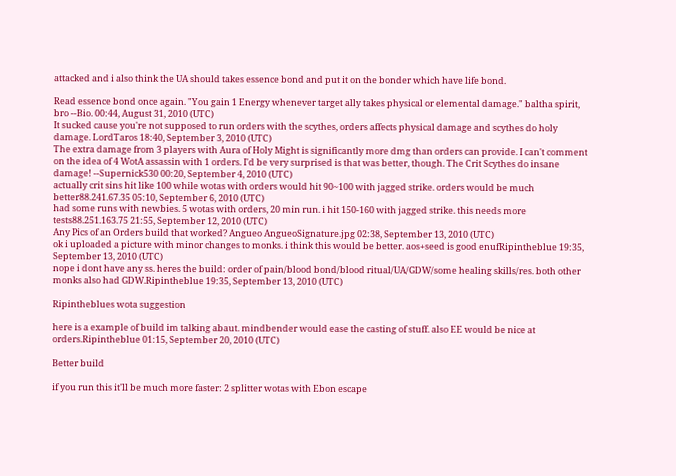attacked and i also think the UA should takes essence bond and put it on the bonder which have life bond.

Read essence bond once again. "You gain 1 Energy whenever target ally takes physical or elemental damage." baltha spirit, bro --Bio. 00:44, August 31, 2010 (UTC)
It sucked cause you're not supposed to run orders with the scythes, orders affects physical damage and scythes do holy damage. LordTaros 18:40, September 3, 2010 (UTC)
The extra damage from 3 players with Aura of Holy Might is significantly more dmg than orders can provide. I can't comment on the idea of 4 WotA assassin with 1 orders. I'd be very surprised is that was better, though. The Crit Scythes do insane damage! --Supernick530 00:20, September 4, 2010 (UTC)
actually crit sins hit like 100 while wotas with orders would hit 90~100 with jagged strike. orders would be much better88.241.67.35 05:10, September 6, 2010 (UTC)
had some runs with newbies. 5 wotas with orders, 20 min run. i hit 150-160 with jagged strike. this needs more tests88.251.163.75 21:55, September 12, 2010 (UTC)
Any Pics of an Orders build that worked? Angueo AngueoSignature.jpg 02:38, September 13, 2010 (UTC)
ok i uploaded a picture with minor changes to monks. i think this would be better. aos+seed is good enufRipintheblue 19:35, September 13, 2010 (UTC)
nope i dont have any ss. heres the build: order of pain/blood bond/blood ritual/UA/GDW/some healing skills/res. both other monks also had GDW.Ripintheblue 19:35, September 13, 2010 (UTC)

Ripintheblues wota suggestion

here is a example of build im talking abaut. mindbender would ease the casting of stuff. also EE would be nice at orders.Ripintheblue 01:15, September 20, 2010 (UTC)

Better build

if you run this it'll be much more faster: 2 splitter wotas with Ebon escape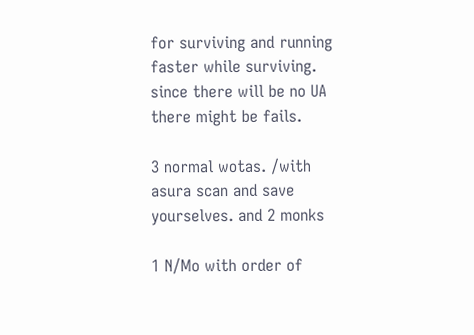for surviving and running faster while surviving. since there will be no UA there might be fails.

3 normal wotas. /with asura scan and save yourselves. and 2 monks

1 N/Mo with order of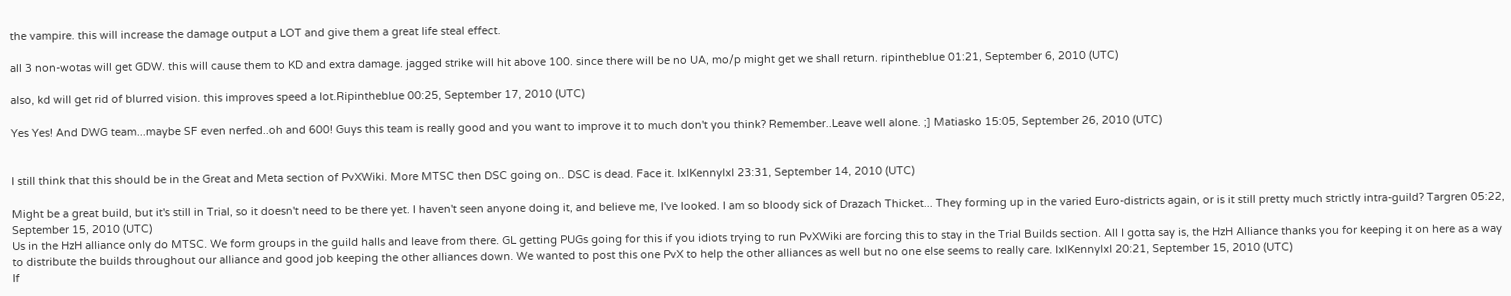the vampire. this will increase the damage output a LOT and give them a great life steal effect.

all 3 non-wotas will get GDW. this will cause them to KD and extra damage. jagged strike will hit above 100. since there will be no UA, mo/p might get we shall return. ripintheblue 01:21, September 6, 2010 (UTC)

also, kd will get rid of blurred vision. this improves speed a lot.Ripintheblue 00:25, September 17, 2010 (UTC)

Yes Yes! And DWG team...maybe SF even nerfed..oh and 600! Guys this team is really good and you want to improve it to much don't you think? Remember..Leave well alone. ;] Matiasko 15:05, September 26, 2010 (UTC)


I still think that this should be in the Great and Meta section of PvXWiki. More MTSC then DSC going on.. DSC is dead. Face it. IxlKennylxl 23:31, September 14, 2010 (UTC)

Might be a great build, but it's still in Trial, so it doesn't need to be there yet. I haven't seen anyone doing it, and believe me, I've looked. I am so bloody sick of Drazach Thicket... They forming up in the varied Euro-districts again, or is it still pretty much strictly intra-guild? Targren 05:22, September 15, 2010 (UTC)
Us in the HzH alliance only do MTSC. We form groups in the guild halls and leave from there. GL getting PUGs going for this if you idiots trying to run PvXWiki are forcing this to stay in the Trial Builds section. All I gotta say is, the HzH Alliance thanks you for keeping it on here as a way to distribute the builds throughout our alliance and good job keeping the other alliances down. We wanted to post this one PvX to help the other alliances as well but no one else seems to really care. IxlKennylxl 20:21, September 15, 2010 (UTC)
If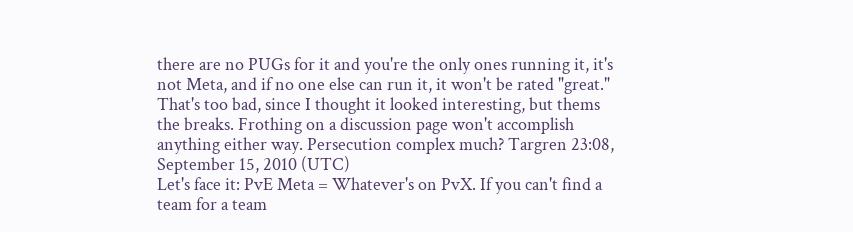there are no PUGs for it and you're the only ones running it, it's not Meta, and if no one else can run it, it won't be rated "great." That's too bad, since I thought it looked interesting, but thems the breaks. Frothing on a discussion page won't accomplish anything either way. Persecution complex much? Targren 23:08, September 15, 2010 (UTC)
Let's face it: PvE Meta = Whatever's on PvX. If you can't find a team for a team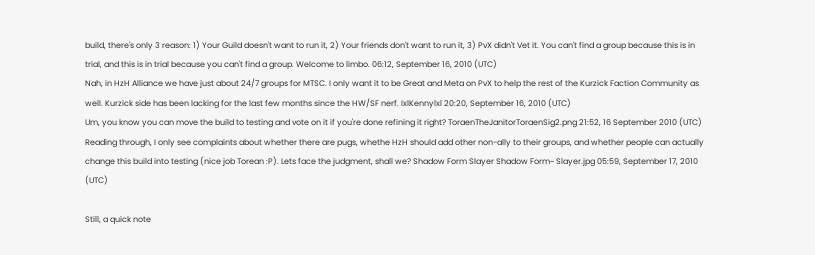build, there's only 3 reason: 1) Your Guild doesn't want to run it, 2) Your friends don't want to run it, 3) PvX didn't Vet it. You can't find a group because this is in trial, and this is in trial because you can't find a group. Welcome to limbo. 06:12, September 16, 2010 (UTC)
Nah, in HzH Alliance we have just about 24/7 groups for MTSC. I only want it to be Great and Meta on PvX to help the rest of the Kurzick Faction Community as well. Kurzick side has been lacking for the last few months since the HW/SF nerf. IxlKennylxl 20:20, September 16, 2010 (UTC)
Um, you know you can move the build to testing and vote on it if you're done refining it right? ToraenTheJanitorToraenSig2.png 21:52, 16 September 2010 (UTC)
Reading through, I only see complaints about whether there are pugs, whethe HzH should add other non-ally to their groups, and whether people can actually change this build into testing (nice job Torean :P). Lets face the judgment, shall we? Shadow Form Slayer Shadow Form~ Slayer.jpg 05:59, September 17, 2010 (UTC)

Still, a quick note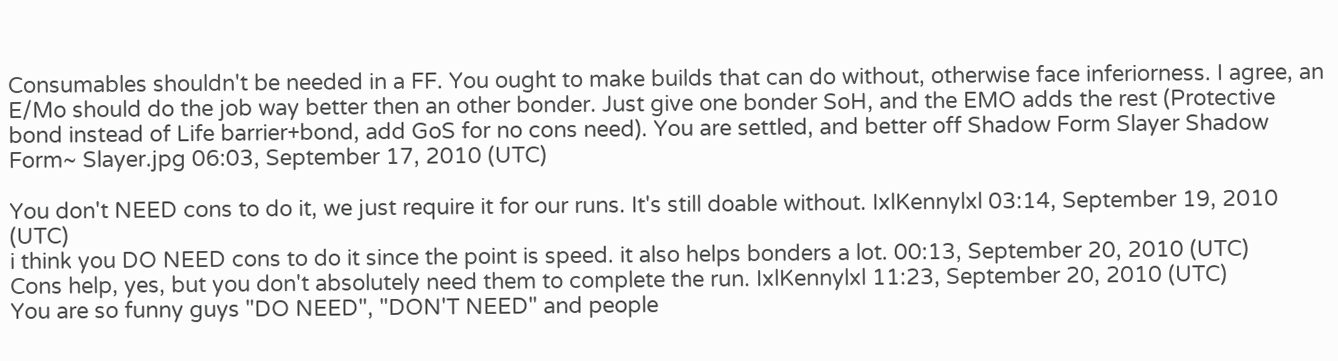Consumables shouldn't be needed in a FF. You ought to make builds that can do without, otherwise face inferiorness. I agree, an E/Mo should do the job way better then an other bonder. Just give one bonder SoH, and the EMO adds the rest (Protective bond instead of Life barrier+bond, add GoS for no cons need). You are settled, and better off Shadow Form Slayer Shadow Form~ Slayer.jpg 06:03, September 17, 2010 (UTC)

You don't NEED cons to do it, we just require it for our runs. It's still doable without. IxlKennylxl 03:14, September 19, 2010 (UTC)
i think you DO NEED cons to do it since the point is speed. it also helps bonders a lot. 00:13, September 20, 2010 (UTC)
Cons help, yes, but you don't absolutely need them to complete the run. IxlKennylxl 11:23, September 20, 2010 (UTC)
You are so funny guys "DO NEED", "DON'T NEED" and people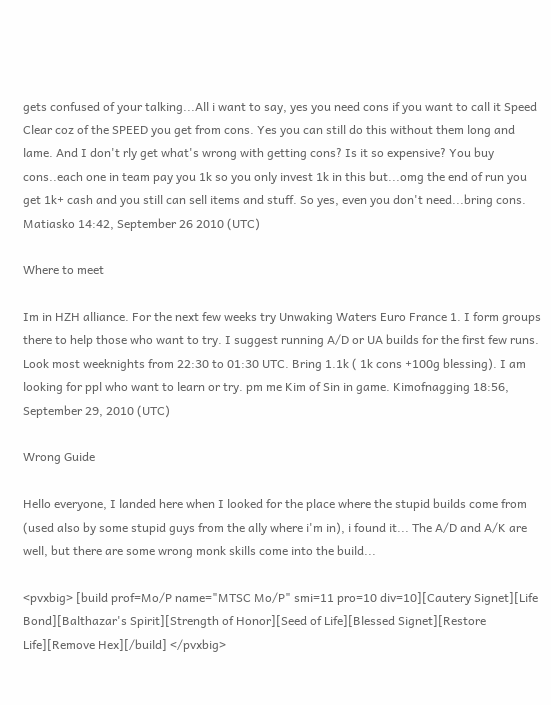gets confused of your talking...All i want to say, yes you need cons if you want to call it Speed Clear coz of the SPEED you get from cons. Yes you can still do this without them long and lame. And I don't rly get what's wrong with getting cons? Is it so expensive? You buy cons..each one in team pay you 1k so you only invest 1k in this but...omg the end of run you get 1k+ cash and you still can sell items and stuff. So yes, even you don't need...bring cons. Matiasko 14:42, September 26 2010 (UTC)

Where to meet

Im in HZH alliance. For the next few weeks try Unwaking Waters Euro France 1. I form groups there to help those who want to try. I suggest running A/D or UA builds for the first few runs. Look most weeknights from 22:30 to 01:30 UTC. Bring 1.1k ( 1k cons +100g blessing). I am looking for ppl who want to learn or try. pm me Kim of Sin in game. Kimofnagging 18:56, September 29, 2010 (UTC)

Wrong Guide

Hello everyone, I landed here when I looked for the place where the stupid builds come from (used also by some stupid guys from the ally where i'm in), i found it... The A/D and A/K are well, but there are some wrong monk skills come into the build...

<pvxbig> [build prof=Mo/P name="MTSC Mo/P" smi=11 pro=10 div=10][Cautery Signet][Life Bond][Balthazar's Spirit][Strength of Honor][Seed of Life][Blessed Signet][Restore Life][Remove Hex][/build] </pvxbig>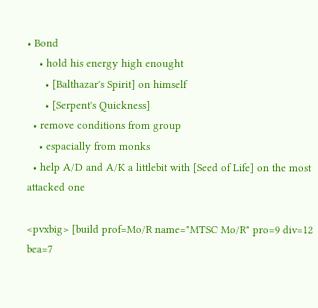• Bond
    • hold his energy high enought
      • [Balthazar's Spirit] on himself
      • [Serpent's Quickness]
  • remove conditions from group
    • espacially from monks
  • help A/D and A/K a littlebit with [Seed of Life] on the most attacked one

<pvxbig> [build prof=Mo/R name="MTSC Mo/R" pro=9 div=12 bea=7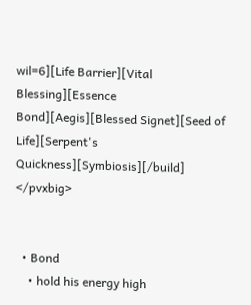wil=6][Life Barrier][Vital Blessing][Essence Bond][Aegis][Blessed Signet][Seed of Life][Serpent's Quickness][Symbiosis][/build] </pvxbig>


  • Bond
    • hold his energy high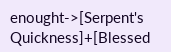enought->[Serpent's Quickness]+[Blessed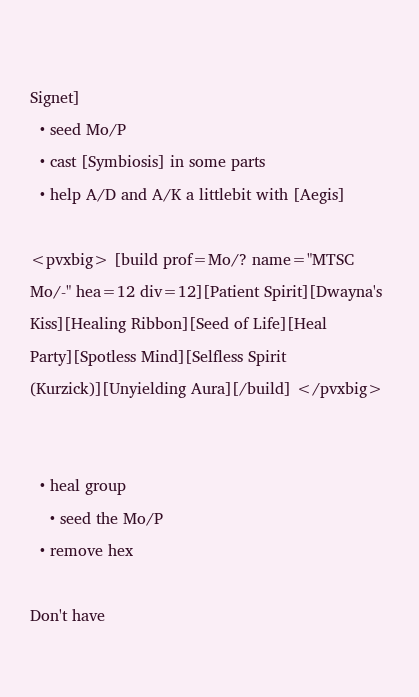Signet]
  • seed Mo/P
  • cast [Symbiosis] in some parts
  • help A/D and A/K a littlebit with [Aegis]

<pvxbig> [build prof=Mo/? name="MTSC Mo/-" hea=12 div=12][Patient Spirit][Dwayna's Kiss][Healing Ribbon][Seed of Life][Heal Party][Spotless Mind][Selfless Spirit (Kurzick)][Unyielding Aura][/build] </pvxbig>


  • heal group
    • seed the Mo/P
  • remove hex

Don't have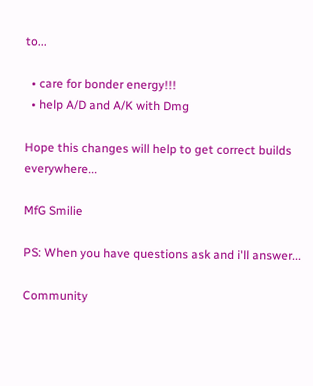to...

  • care for bonder energy!!!
  • help A/D and A/K with Dmg

Hope this changes will help to get correct builds everywhere...

MfG Smilie

PS: When you have questions ask and i'll answer...

Community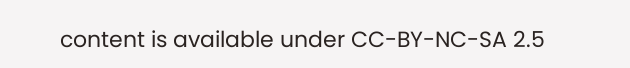content is available under CC-BY-NC-SA 2.5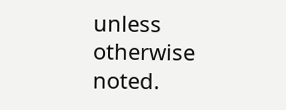unless otherwise noted.